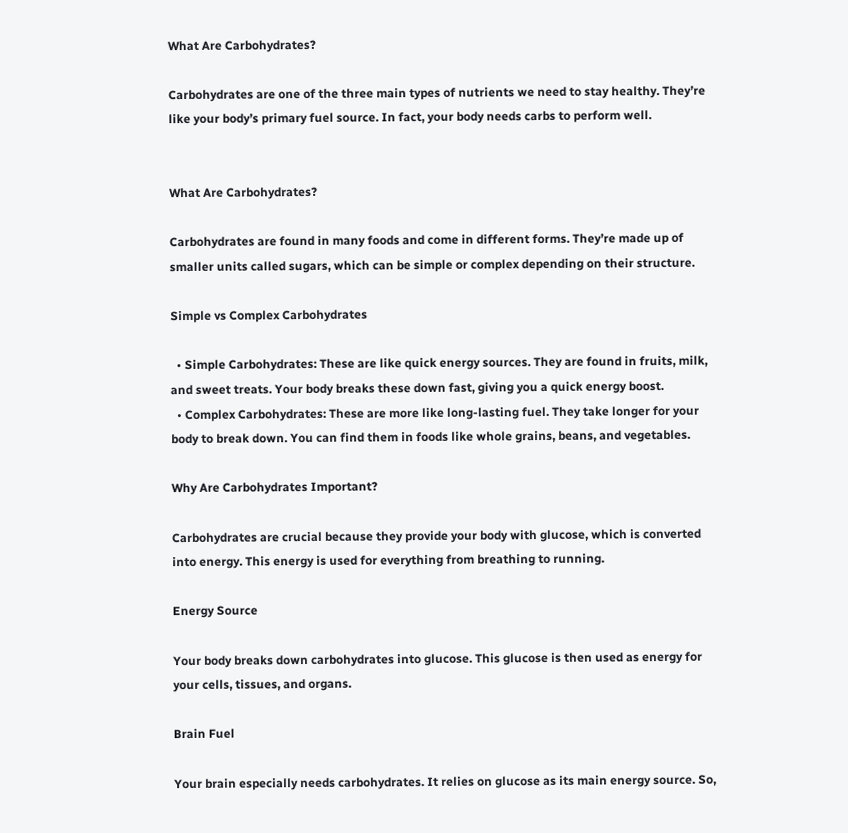What Are Carbohydrates?

Carbohydrates are one of the three main types of nutrients we need to stay healthy. They’re like your body’s primary fuel source. In fact, your body needs carbs to perform well.


What Are Carbohydrates?

Carbohydrates are found in many foods and come in different forms. They’re made up of smaller units called sugars, which can be simple or complex depending on their structure.

Simple vs Complex Carbohydrates

  • Simple Carbohydrates: These are like quick energy sources. They are found in fruits, milk, and sweet treats. Your body breaks these down fast, giving you a quick energy boost.
  • Complex Carbohydrates: These are more like long-lasting fuel. They take longer for your body to break down. You can find them in foods like whole grains, beans, and vegetables.

Why Are Carbohydrates Important?

Carbohydrates are crucial because they provide your body with glucose, which is converted into energy. This energy is used for everything from breathing to running.

Energy Source

Your body breaks down carbohydrates into glucose. This glucose is then used as energy for your cells, tissues, and organs.

Brain Fuel

Your brain especially needs carbohydrates. It relies on glucose as its main energy source. So,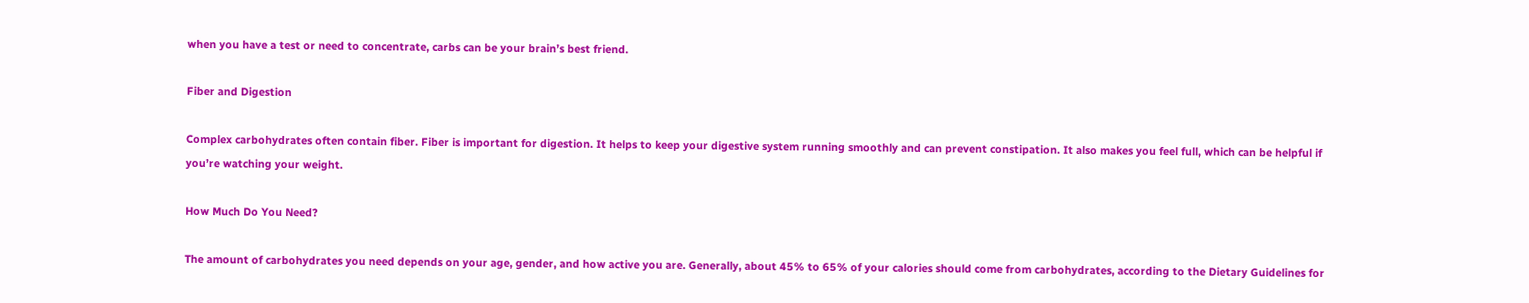when you have a test or need to concentrate, carbs can be your brain’s best friend.

Fiber and Digestion

Complex carbohydrates often contain fiber. Fiber is important for digestion. It helps to keep your digestive system running smoothly and can prevent constipation. It also makes you feel full, which can be helpful if you’re watching your weight.

How Much Do You Need?

The amount of carbohydrates you need depends on your age, gender, and how active you are. Generally, about 45% to 65% of your calories should come from carbohydrates, according to the Dietary Guidelines for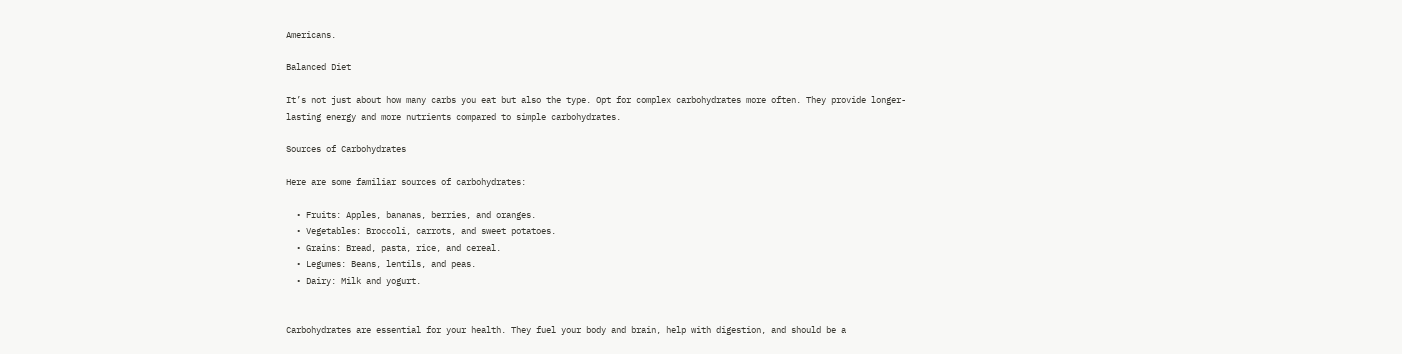Americans.

Balanced Diet

It’s not just about how many carbs you eat but also the type. Opt for complex carbohydrates more often. They provide longer-lasting energy and more nutrients compared to simple carbohydrates.

Sources of Carbohydrates

Here are some familiar sources of carbohydrates:

  • Fruits: Apples, bananas, berries, and oranges.
  • Vegetables: Broccoli, carrots, and sweet potatoes.
  • Grains: Bread, pasta, rice, and cereal.
  • Legumes: Beans, lentils, and peas.
  • Dairy: Milk and yogurt.


Carbohydrates are essential for your health. They fuel your body and brain, help with digestion, and should be a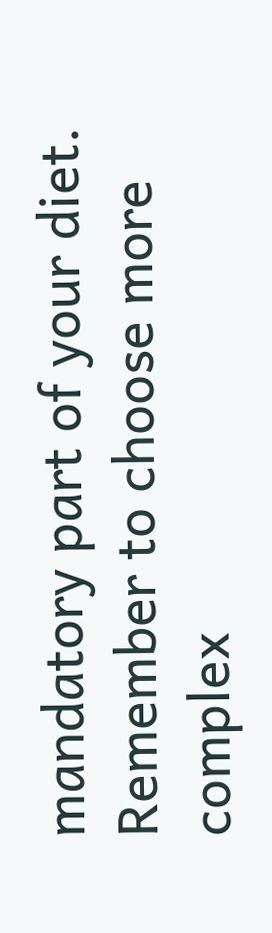mandatory part of your diet. Remember to choose more complex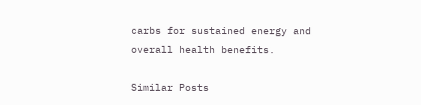carbs for sustained energy and overall health benefits.

Similar Posts